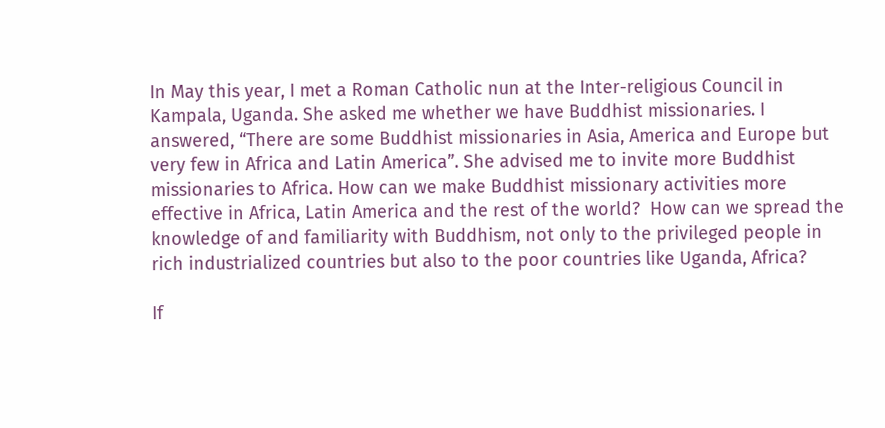In May this year, I met a Roman Catholic nun at the Inter-religious Council in Kampala, Uganda. She asked me whether we have Buddhist missionaries. I answered, “There are some Buddhist missionaries in Asia, America and Europe but very few in Africa and Latin America”. She advised me to invite more Buddhist missionaries to Africa. How can we make Buddhist missionary activities more effective in Africa, Latin America and the rest of the world?  How can we spread the knowledge of and familiarity with Buddhism, not only to the privileged people in rich industrialized countries but also to the poor countries like Uganda, Africa?

If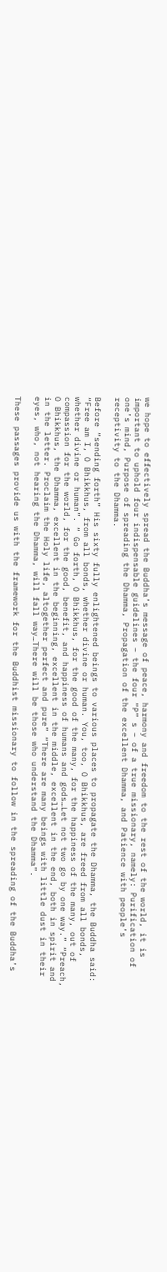we hope to effectively spread the Buddha’s message of peace, harmony and freedom to the rest of the world, it is important to uphold four indispensable guidelines – the four “P” s – of a true missionary, namely: Purification of one’s mind, Purpose of spreading the Dhamma, Propagation of the excellent Dhamma, and Patience with people’s receptivity to the Dhamma.

Before “sending forth” His sixty fully enlightened beings to various places to propagate the Dhamma, the Buddha said:  “Free am I, O Bhikkhus, from all bonds, whether divine or human. You, too, O Bhikkhus, are freed from all bonds, whether divine or human”. “ Go forth, O Bhikkhus, for the good of the many, for the happiness of the many, out of compassion for the world, for the good, benefit, and happiness of humans and gods…Let not two go by one way.” “Preach, O Bhikkhus, the Dhamma, excellent in the beginning, excellent in the middle, excellent in the end, both in spirit and in the letter. Proclaim the Holy life, altogether perfect and pure” “There are many beings with little dust in their eyes, who, not hearing the Dhamma, will fall way…There will be those who understand the Dhamma”.

These passages provide us with the framework for the Buddhist missionary to follow in the spreading of the Buddha’s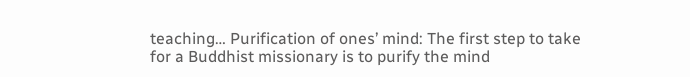teaching… Purification of ones’ mind: The first step to take for a Buddhist missionary is to purify the mind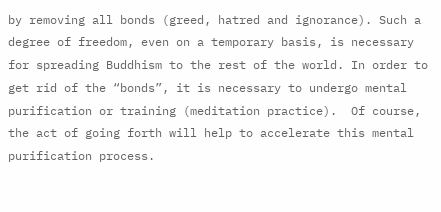by removing all bonds (greed, hatred and ignorance). Such a degree of freedom, even on a temporary basis, is necessary for spreading Buddhism to the rest of the world. In order to get rid of the “bonds”, it is necessary to undergo mental purification or training (meditation practice).  Of course, the act of going forth will help to accelerate this mental purification process.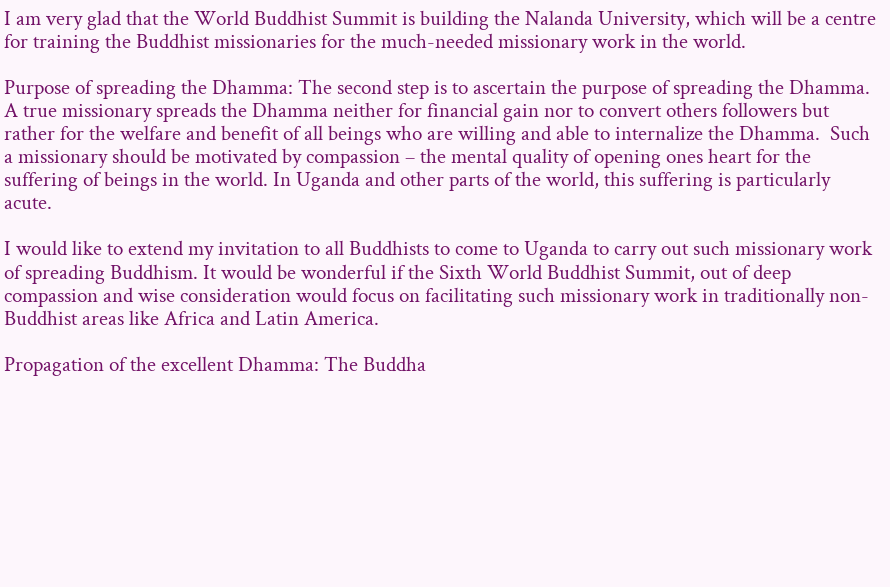I am very glad that the World Buddhist Summit is building the Nalanda University, which will be a centre for training the Buddhist missionaries for the much-needed missionary work in the world.

Purpose of spreading the Dhamma: The second step is to ascertain the purpose of spreading the Dhamma.  A true missionary spreads the Dhamma neither for financial gain nor to convert others followers but rather for the welfare and benefit of all beings who are willing and able to internalize the Dhamma.  Such a missionary should be motivated by compassion – the mental quality of opening ones heart for the suffering of beings in the world. In Uganda and other parts of the world, this suffering is particularly acute.

I would like to extend my invitation to all Buddhists to come to Uganda to carry out such missionary work of spreading Buddhism. It would be wonderful if the Sixth World Buddhist Summit, out of deep compassion and wise consideration would focus on facilitating such missionary work in traditionally non-Buddhist areas like Africa and Latin America.

Propagation of the excellent Dhamma: The Buddha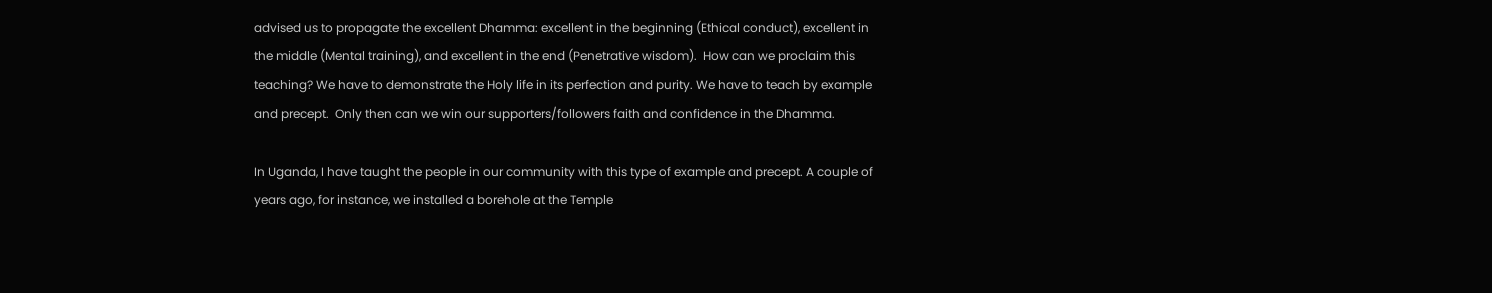advised us to propagate the excellent Dhamma: excellent in the beginning (Ethical conduct), excellent in the middle (Mental training), and excellent in the end (Penetrative wisdom).  How can we proclaim this teaching? We have to demonstrate the Holy life in its perfection and purity. We have to teach by example and precept.  Only then can we win our supporters/followers faith and confidence in the Dhamma.

In Uganda, I have taught the people in our community with this type of example and precept. A couple of years ago, for instance, we installed a borehole at the Temple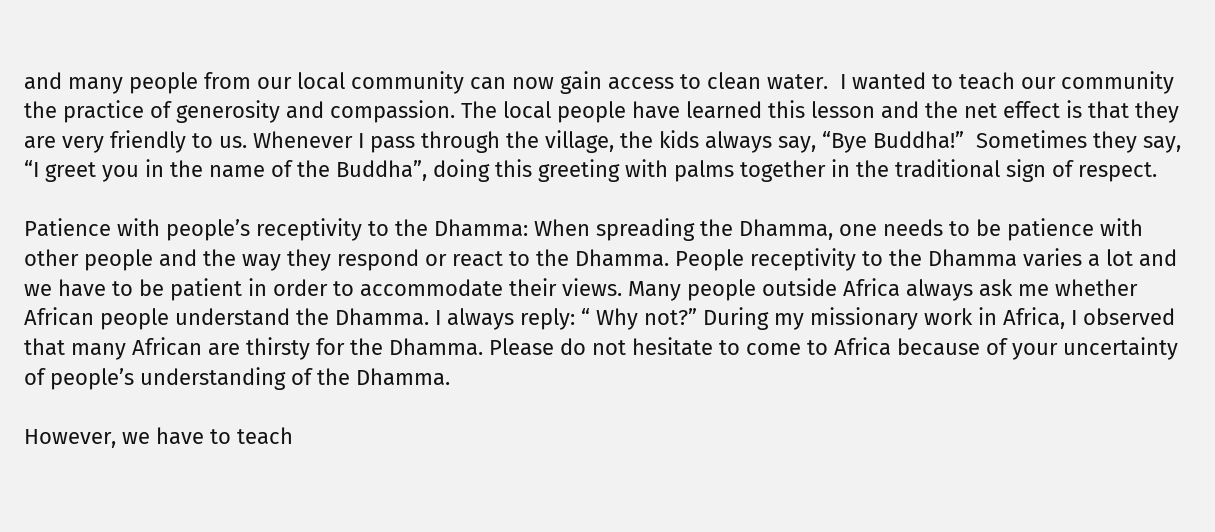and many people from our local community can now gain access to clean water.  I wanted to teach our community the practice of generosity and compassion. The local people have learned this lesson and the net effect is that they are very friendly to us. Whenever I pass through the village, the kids always say, “Bye Buddha!”  Sometimes they say, “I greet you in the name of the Buddha”, doing this greeting with palms together in the traditional sign of respect.

Patience with people’s receptivity to the Dhamma: When spreading the Dhamma, one needs to be patience with other people and the way they respond or react to the Dhamma. People receptivity to the Dhamma varies a lot and we have to be patient in order to accommodate their views. Many people outside Africa always ask me whether African people understand the Dhamma. I always reply: “ Why not?” During my missionary work in Africa, I observed that many African are thirsty for the Dhamma. Please do not hesitate to come to Africa because of your uncertainty of people’s understanding of the Dhamma.

However, we have to teach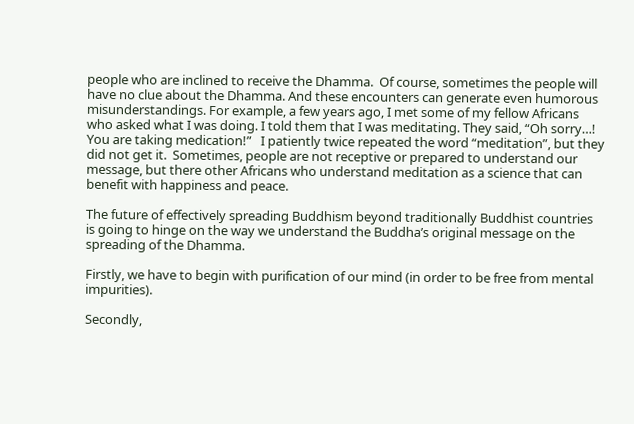people who are inclined to receive the Dhamma.  Of course, sometimes the people will have no clue about the Dhamma. And these encounters can generate even humorous misunderstandings. For example, a few years ago, I met some of my fellow Africans who asked what I was doing. I told them that I was meditating. They said, “Oh sorry…! You are taking medication!”   I patiently twice repeated the word “meditation”, but they did not get it.  Sometimes, people are not receptive or prepared to understand our message, but there other Africans who understand meditation as a science that can benefit with happiness and peace.

The future of effectively spreading Buddhism beyond traditionally Buddhist countries is going to hinge on the way we understand the Buddha’s original message on the spreading of the Dhamma.

Firstly, we have to begin with purification of our mind (in order to be free from mental impurities).

Secondly,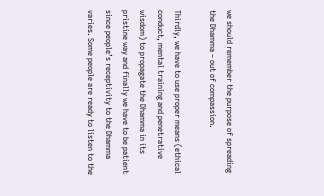we should remember the purpose of spreading the Dhamma – out of compassion.

Thirdly, we have to use proper means (ethical conduct, mental training and penetrative wisdom) to propagate the Dhamma in its pristine way and finally we have to be patient since people’s receptivity to the Dhamma varies. Some people are ready to listen to the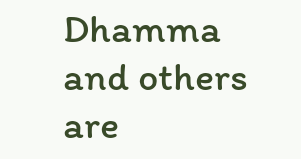Dhamma and others are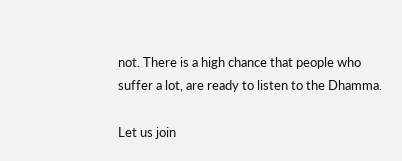not. There is a high chance that people who suffer a lot, are ready to listen to the Dhamma.

Let us join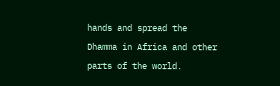hands and spread the Dhamma in Africa and other parts of the world.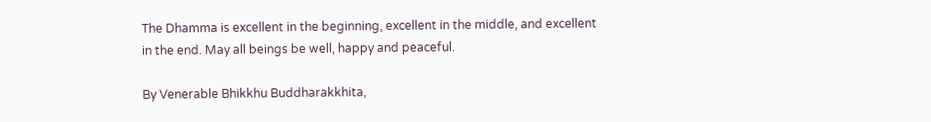The Dhamma is excellent in the beginning, excellent in the middle, and excellent in the end. May all beings be well, happy and peaceful.

By Venerable Bhikkhu Buddharakkhita,